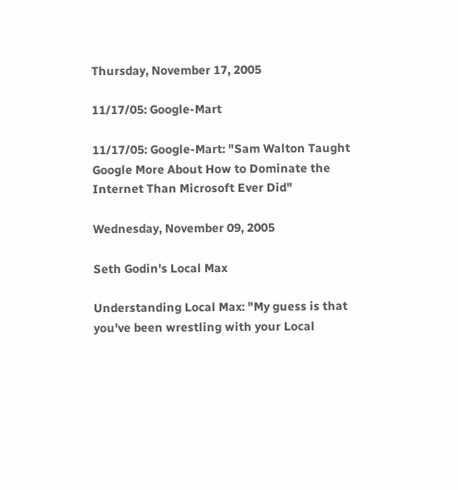Thursday, November 17, 2005

11/17/05: Google-Mart

11/17/05: Google-Mart: "Sam Walton Taught Google More About How to Dominate the Internet Than Microsoft Ever Did"

Wednesday, November 09, 2005

Seth Godin's Local Max

Understanding Local Max: "My guess is that you've been wrestling with your Local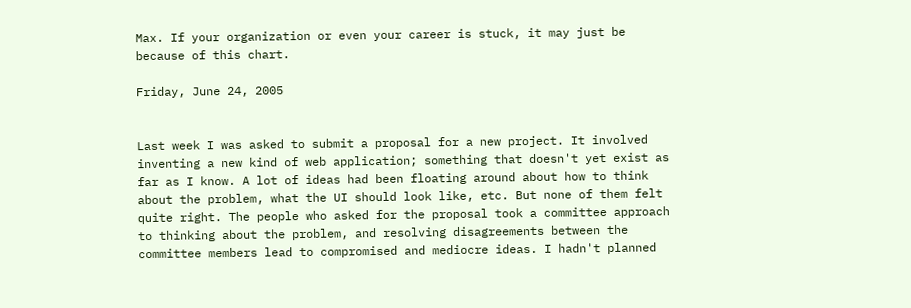Max. If your organization or even your career is stuck, it may just be because of this chart.

Friday, June 24, 2005


Last week I was asked to submit a proposal for a new project. It involved inventing a new kind of web application; something that doesn't yet exist as far as I know. A lot of ideas had been floating around about how to think about the problem, what the UI should look like, etc. But none of them felt quite right. The people who asked for the proposal took a committee approach to thinking about the problem, and resolving disagreements between the committee members lead to compromised and mediocre ideas. I hadn't planned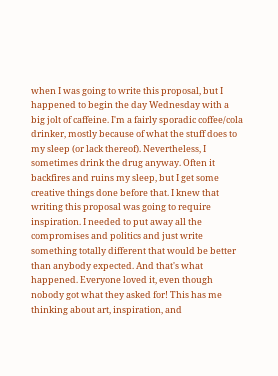when I was going to write this proposal, but I happened to begin the day Wednesday with a big jolt of caffeine. I'm a fairly sporadic coffee/cola drinker, mostly because of what the stuff does to my sleep (or lack thereof). Nevertheless, I sometimes drink the drug anyway. Often it backfires and ruins my sleep, but I get some creative things done before that. I knew that writing this proposal was going to require inspiration. I needed to put away all the compromises and politics and just write something totally different that would be better than anybody expected. And that's what happened. Everyone loved it, even though nobody got what they asked for! This has me thinking about art, inspiration, and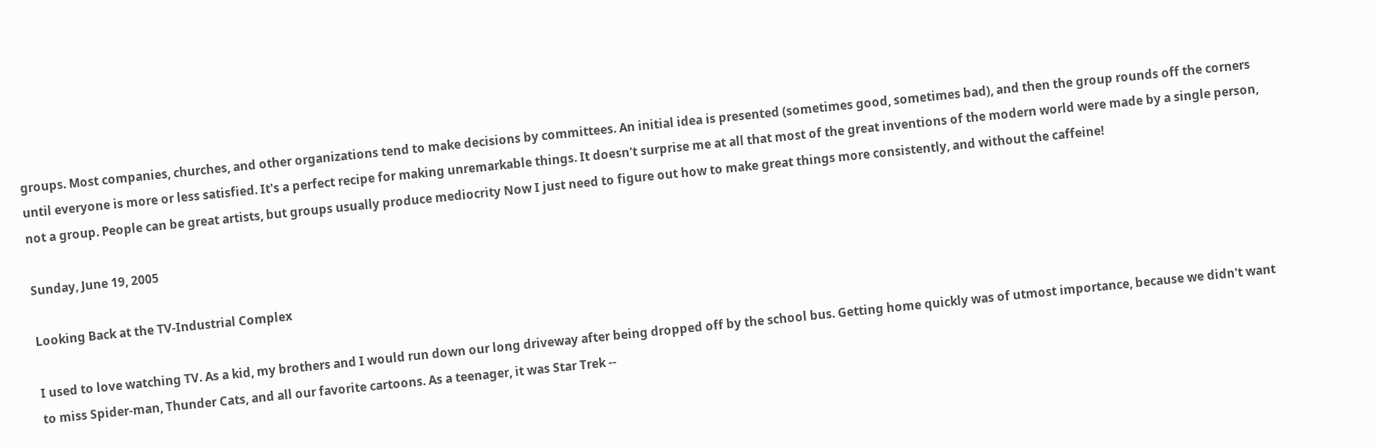groups. Most companies, churches, and other organizations tend to make decisions by committees. An initial idea is presented (sometimes good, sometimes bad), and then the group rounds off the corners until everyone is more or less satisfied. It's a perfect recipe for making unremarkable things. It doesn't surprise me at all that most of the great inventions of the modern world were made by a single person, not a group. People can be great artists, but groups usually produce mediocrity Now I just need to figure out how to make great things more consistently, and without the caffeine!

Sunday, June 19, 2005

Looking Back at the TV-Industrial Complex

I used to love watching TV. As a kid, my brothers and I would run down our long driveway after being dropped off by the school bus. Getting home quickly was of utmost importance, because we didn't want to miss Spider-man, Thunder Cats, and all our favorite cartoons. As a teenager, it was Star Trek --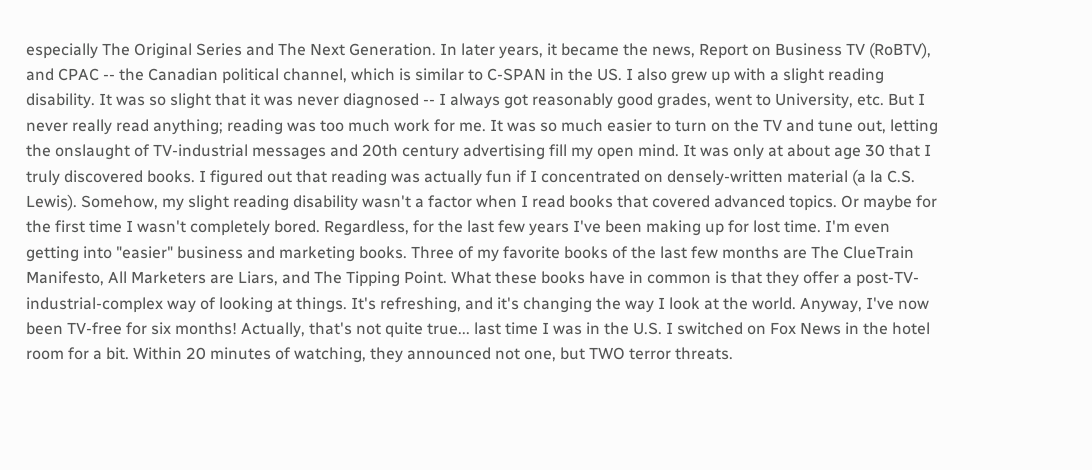especially The Original Series and The Next Generation. In later years, it became the news, Report on Business TV (RoBTV), and CPAC -- the Canadian political channel, which is similar to C-SPAN in the US. I also grew up with a slight reading disability. It was so slight that it was never diagnosed -- I always got reasonably good grades, went to University, etc. But I never really read anything; reading was too much work for me. It was so much easier to turn on the TV and tune out, letting the onslaught of TV-industrial messages and 20th century advertising fill my open mind. It was only at about age 30 that I truly discovered books. I figured out that reading was actually fun if I concentrated on densely-written material (a la C.S. Lewis). Somehow, my slight reading disability wasn't a factor when I read books that covered advanced topics. Or maybe for the first time I wasn't completely bored. Regardless, for the last few years I've been making up for lost time. I'm even getting into "easier" business and marketing books. Three of my favorite books of the last few months are The ClueTrain Manifesto, All Marketers are Liars, and The Tipping Point. What these books have in common is that they offer a post-TV-industrial-complex way of looking at things. It's refreshing, and it's changing the way I look at the world. Anyway, I've now been TV-free for six months! Actually, that's not quite true... last time I was in the U.S. I switched on Fox News in the hotel room for a bit. Within 20 minutes of watching, they announced not one, but TWO terror threats.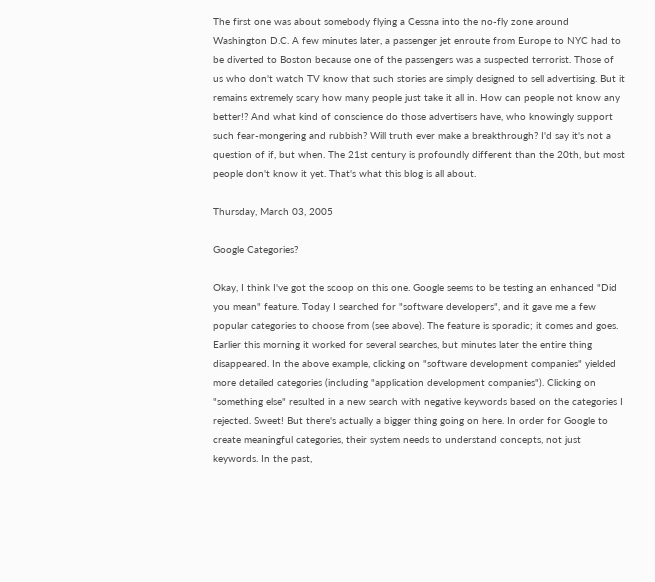The first one was about somebody flying a Cessna into the no-fly zone around Washington D.C. A few minutes later, a passenger jet enroute from Europe to NYC had to be diverted to Boston because one of the passengers was a suspected terrorist. Those of us who don't watch TV know that such stories are simply designed to sell advertising. But it remains extremely scary how many people just take it all in. How can people not know any better!? And what kind of conscience do those advertisers have, who knowingly support such fear-mongering and rubbish? Will truth ever make a breakthrough? I'd say it's not a question of if, but when. The 21st century is profoundly different than the 20th, but most people don't know it yet. That's what this blog is all about.

Thursday, March 03, 2005

Google Categories?

Okay, I think I've got the scoop on this one. Google seems to be testing an enhanced "Did you mean" feature. Today I searched for "software developers", and it gave me a few popular categories to choose from (see above). The feature is sporadic; it comes and goes. Earlier this morning it worked for several searches, but minutes later the entire thing disappeared. In the above example, clicking on "software development companies" yielded more detailed categories (including "application development companies"). Clicking on "something else" resulted in a new search with negative keywords based on the categories I rejected. Sweet! But there's actually a bigger thing going on here. In order for Google to create meaningful categories, their system needs to understand concepts, not just keywords. In the past,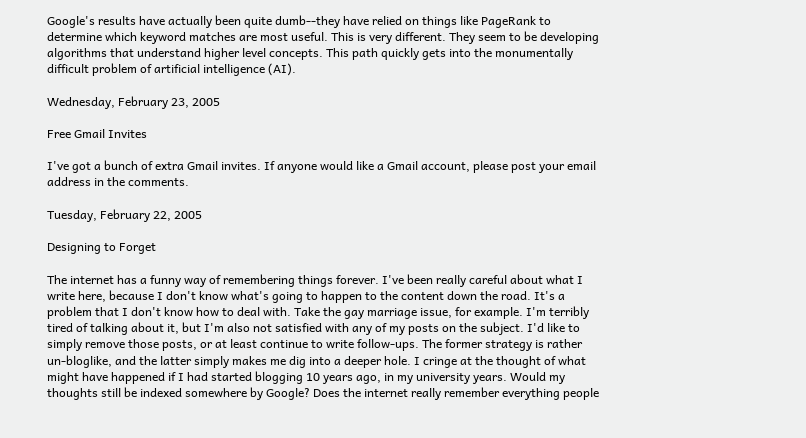Google's results have actually been quite dumb--they have relied on things like PageRank to determine which keyword matches are most useful. This is very different. They seem to be developing algorithms that understand higher level concepts. This path quickly gets into the monumentally difficult problem of artificial intelligence (AI).

Wednesday, February 23, 2005

Free Gmail Invites

I've got a bunch of extra Gmail invites. If anyone would like a Gmail account, please post your email address in the comments.

Tuesday, February 22, 2005

Designing to Forget

The internet has a funny way of remembering things forever. I've been really careful about what I write here, because I don't know what's going to happen to the content down the road. It's a problem that I don't know how to deal with. Take the gay marriage issue, for example. I'm terribly tired of talking about it, but I'm also not satisfied with any of my posts on the subject. I'd like to simply remove those posts, or at least continue to write follow-ups. The former strategy is rather un-bloglike, and the latter simply makes me dig into a deeper hole. I cringe at the thought of what might have happened if I had started blogging 10 years ago, in my university years. Would my thoughts still be indexed somewhere by Google? Does the internet really remember everything people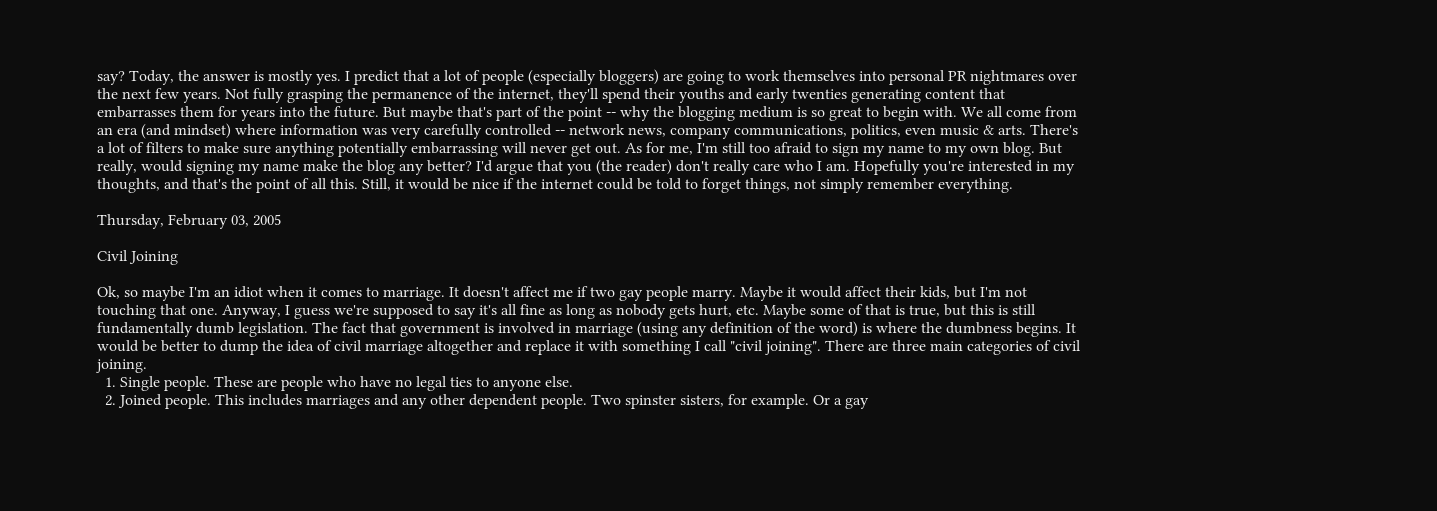say? Today, the answer is mostly yes. I predict that a lot of people (especially bloggers) are going to work themselves into personal PR nightmares over the next few years. Not fully grasping the permanence of the internet, they'll spend their youths and early twenties generating content that embarrasses them for years into the future. But maybe that's part of the point -- why the blogging medium is so great to begin with. We all come from an era (and mindset) where information was very carefully controlled -- network news, company communications, politics, even music & arts. There's a lot of filters to make sure anything potentially embarrassing will never get out. As for me, I'm still too afraid to sign my name to my own blog. But really, would signing my name make the blog any better? I'd argue that you (the reader) don't really care who I am. Hopefully you're interested in my thoughts, and that's the point of all this. Still, it would be nice if the internet could be told to forget things, not simply remember everything.

Thursday, February 03, 2005

Civil Joining

Ok, so maybe I'm an idiot when it comes to marriage. It doesn't affect me if two gay people marry. Maybe it would affect their kids, but I'm not touching that one. Anyway, I guess we're supposed to say it's all fine as long as nobody gets hurt, etc. Maybe some of that is true, but this is still fundamentally dumb legislation. The fact that government is involved in marriage (using any definition of the word) is where the dumbness begins. It would be better to dump the idea of civil marriage altogether and replace it with something I call "civil joining". There are three main categories of civil joining.
  1. Single people. These are people who have no legal ties to anyone else.
  2. Joined people. This includes marriages and any other dependent people. Two spinster sisters, for example. Or a gay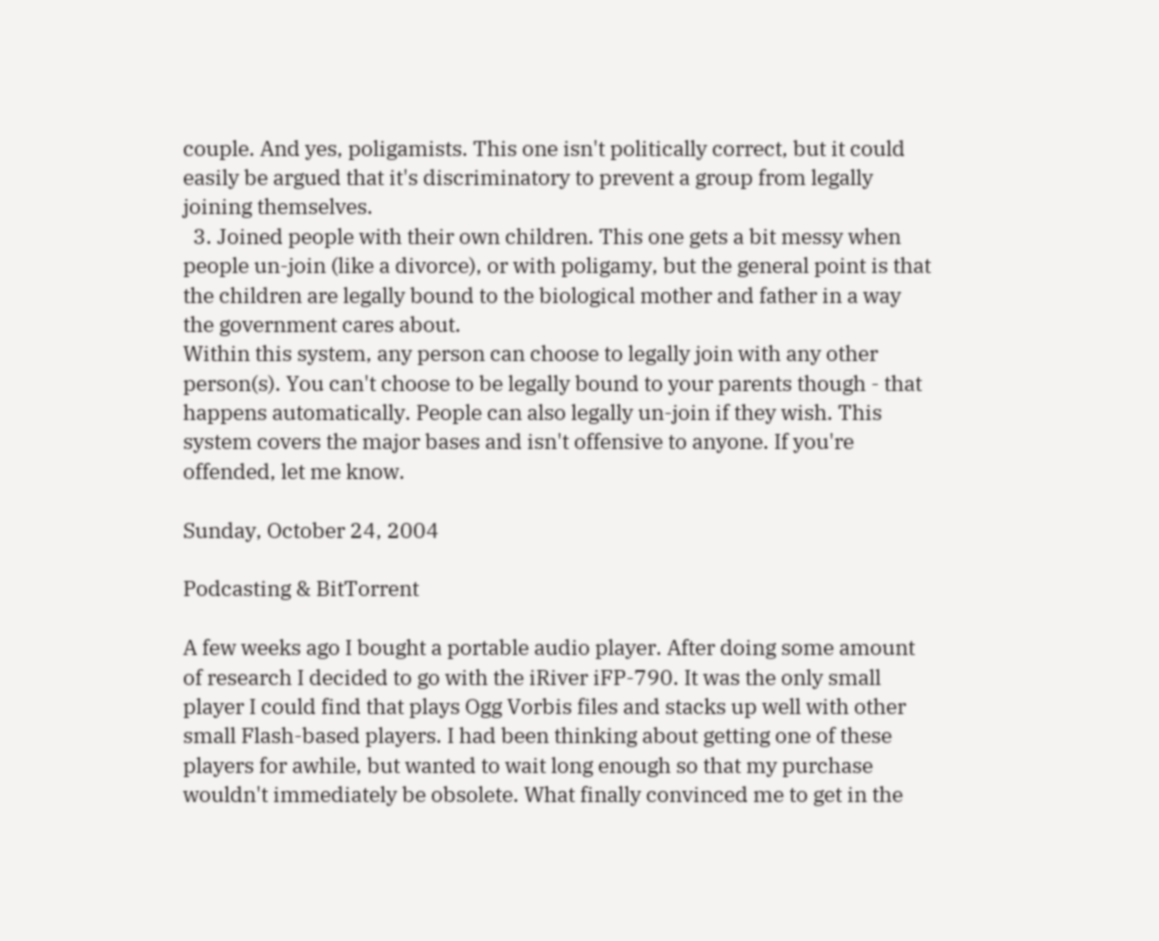couple. And yes, poligamists. This one isn't politically correct, but it could easily be argued that it's discriminatory to prevent a group from legally joining themselves.
  3. Joined people with their own children. This one gets a bit messy when people un-join (like a divorce), or with poligamy, but the general point is that the children are legally bound to the biological mother and father in a way the government cares about.
Within this system, any person can choose to legally join with any other person(s). You can't choose to be legally bound to your parents though - that happens automatically. People can also legally un-join if they wish. This system covers the major bases and isn't offensive to anyone. If you're offended, let me know.

Sunday, October 24, 2004

Podcasting & BitTorrent

A few weeks ago I bought a portable audio player. After doing some amount of research I decided to go with the iRiver iFP-790. It was the only small player I could find that plays Ogg Vorbis files and stacks up well with other small Flash-based players. I had been thinking about getting one of these players for awhile, but wanted to wait long enough so that my purchase wouldn't immediately be obsolete. What finally convinced me to get in the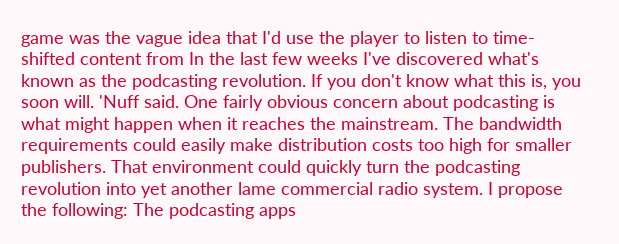game was the vague idea that I'd use the player to listen to time-shifted content from In the last few weeks I've discovered what's known as the podcasting revolution. If you don't know what this is, you soon will. 'Nuff said. One fairly obvious concern about podcasting is what might happen when it reaches the mainstream. The bandwidth requirements could easily make distribution costs too high for smaller publishers. That environment could quickly turn the podcasting revolution into yet another lame commercial radio system. I propose the following: The podcasting apps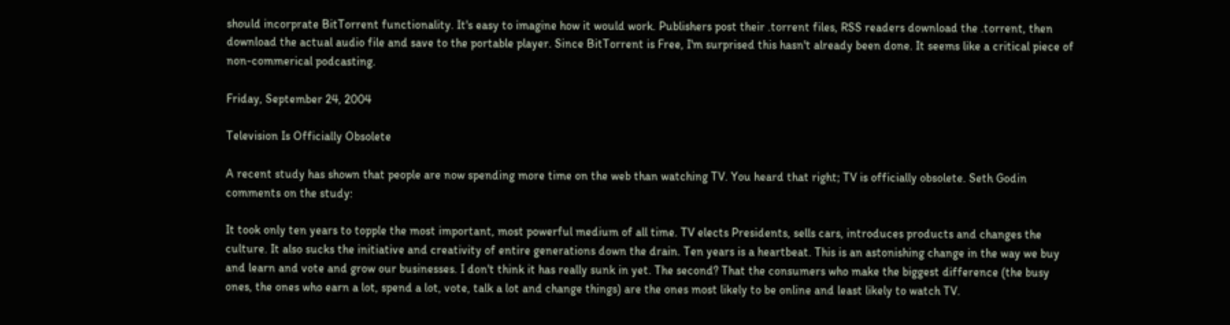should incorprate BitTorrent functionality. It's easy to imagine how it would work. Publishers post their .torrent files, RSS readers download the .torrent, then download the actual audio file and save to the portable player. Since BitTorrent is Free, I'm surprised this hasn't already been done. It seems like a critical piece of non-commerical podcasting.

Friday, September 24, 2004

Television Is Officially Obsolete

A recent study has shown that people are now spending more time on the web than watching TV. You heard that right; TV is officially obsolete. Seth Godin comments on the study:

It took only ten years to topple the most important, most powerful medium of all time. TV elects Presidents, sells cars, introduces products and changes the culture. It also sucks the initiative and creativity of entire generations down the drain. Ten years is a heartbeat. This is an astonishing change in the way we buy and learn and vote and grow our businesses. I don't think it has really sunk in yet. The second? That the consumers who make the biggest difference (the busy ones, the ones who earn a lot, spend a lot, vote, talk a lot and change things) are the ones most likely to be online and least likely to watch TV.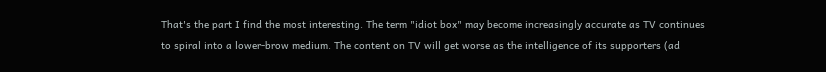That's the part I find the most interesting. The term "idiot box" may become increasingly accurate as TV continues to spiral into a lower-brow medium. The content on TV will get worse as the intelligence of its supporters (ad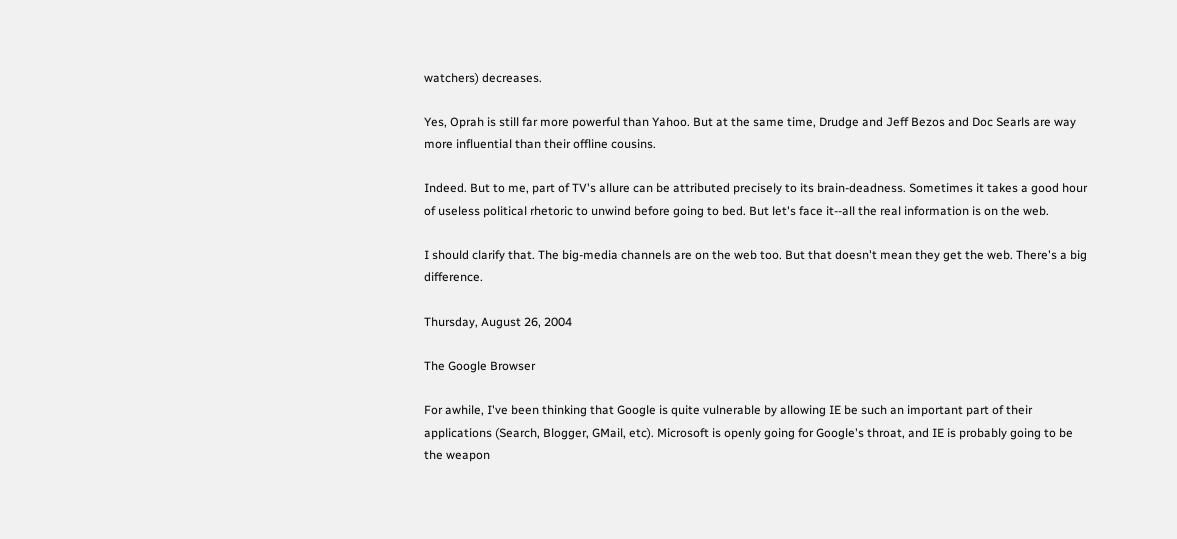watchers) decreases.

Yes, Oprah is still far more powerful than Yahoo. But at the same time, Drudge and Jeff Bezos and Doc Searls are way more influential than their offline cousins.

Indeed. But to me, part of TV's allure can be attributed precisely to its brain-deadness. Sometimes it takes a good hour of useless political rhetoric to unwind before going to bed. But let's face it--all the real information is on the web.

I should clarify that. The big-media channels are on the web too. But that doesn't mean they get the web. There's a big difference.

Thursday, August 26, 2004

The Google Browser

For awhile, I've been thinking that Google is quite vulnerable by allowing IE be such an important part of their applications (Search, Blogger, GMail, etc). Microsoft is openly going for Google's throat, and IE is probably going to be the weapon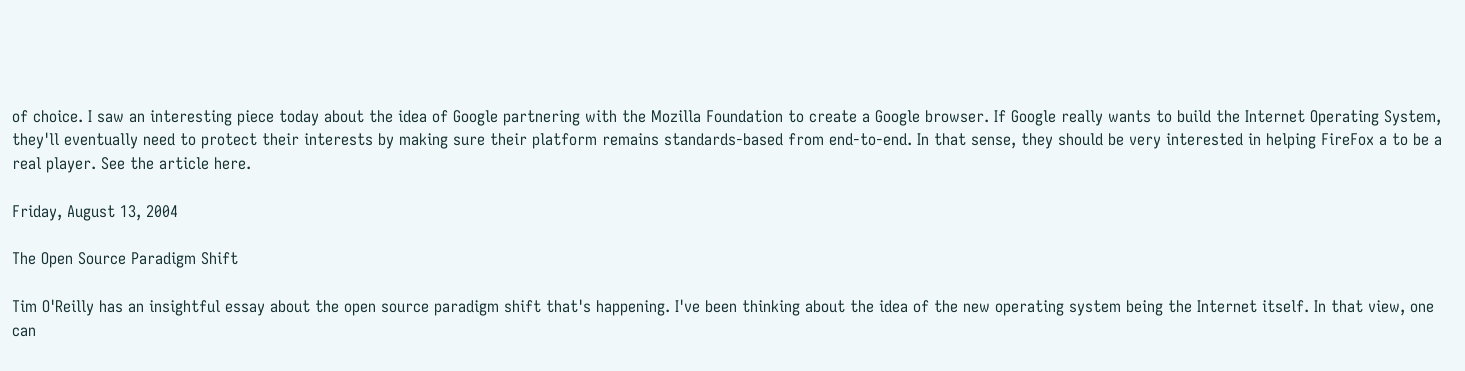of choice. I saw an interesting piece today about the idea of Google partnering with the Mozilla Foundation to create a Google browser. If Google really wants to build the Internet Operating System, they'll eventually need to protect their interests by making sure their platform remains standards-based from end-to-end. In that sense, they should be very interested in helping FireFox a to be a real player. See the article here.

Friday, August 13, 2004

The Open Source Paradigm Shift

Tim O'Reilly has an insightful essay about the open source paradigm shift that's happening. I've been thinking about the idea of the new operating system being the Internet itself. In that view, one can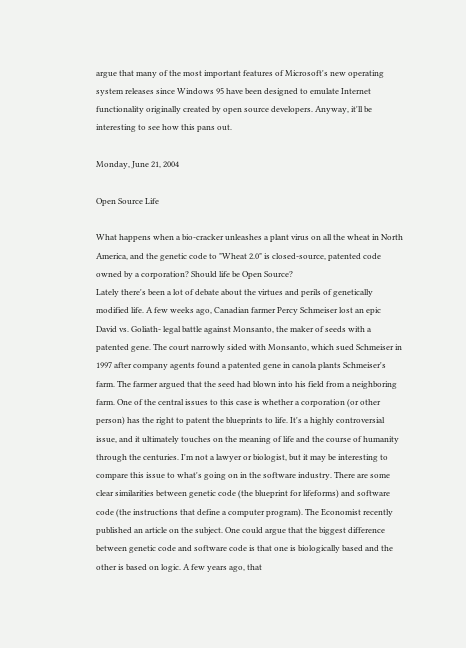argue that many of the most important features of Microsoft's new operating system releases since Windows 95 have been designed to emulate Internet functionality originally created by open source developers. Anyway, it'll be interesting to see how this pans out.

Monday, June 21, 2004

Open Source Life

What happens when a bio-cracker unleashes a plant virus on all the wheat in North America, and the genetic code to "Wheat 2.0" is closed-source, patented code owned by a corporation? Should life be Open Source?
Lately there's been a lot of debate about the virtues and perils of genetically modified life. A few weeks ago, Canadian farmer Percy Schmeiser lost an epic David vs. Goliath- legal battle against Monsanto, the maker of seeds with a patented gene. The court narrowly sided with Monsanto, which sued Schmeiser in 1997 after company agents found a patented gene in canola plants Schmeiser's farm. The farmer argued that the seed had blown into his field from a neighboring farm. One of the central issues to this case is whether a corporation (or other person) has the right to patent the blueprints to life. It's a highly controversial issue, and it ultimately touches on the meaning of life and the course of humanity through the centuries. I'm not a lawyer or biologist, but it may be interesting to compare this issue to what's going on in the software industry. There are some clear similarities between genetic code (the blueprint for lifeforms) and software code (the instructions that define a computer program). The Economist recently published an article on the subject. One could argue that the biggest difference between genetic code and software code is that one is biologically based and the other is based on logic. A few years ago, that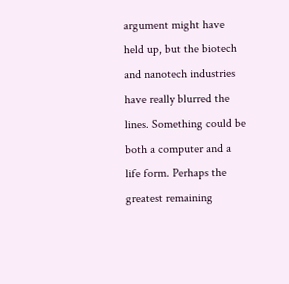argument might have held up, but the biotech and nanotech industries have really blurred the lines. Something could be both a computer and a life form. Perhaps the greatest remaining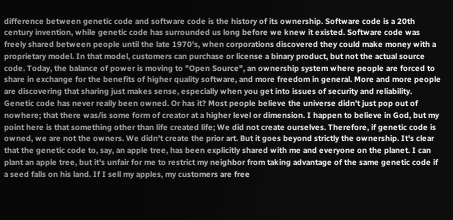difference between genetic code and software code is the history of its ownership. Software code is a 20th century invention, while genetic code has surrounded us long before we knew it existed. Software code was freely shared between people until the late 1970's, when corporations discovered they could make money with a proprietary model. In that model, customers can purchase or license a binary product, but not the actual source code. Today, the balance of power is moving to "Open Source", an ownership system where people are forced to share in exchange for the benefits of higher quality software, and more freedom in general. More and more people are discovering that sharing just makes sense, especially when you get into issues of security and reliability. Genetic code has never really been owned. Or has it? Most people believe the universe didn't just pop out of nowhere; that there was/is some form of creator at a higher level or dimension. I happen to believe in God, but my point here is that something other than life created life; We did not create ourselves. Therefore, if genetic code is owned, we are not the owners. We didn't create the prior art. But it goes beyond strictly the ownership. It's clear that the genetic code to, say, an apple tree, has been explicitly shared with me and everyone on the planet. I can plant an apple tree, but it's unfair for me to restrict my neighbor from taking advantage of the same genetic code if a seed falls on his land. If I sell my apples, my customers are free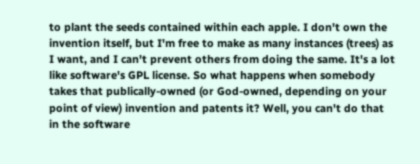to plant the seeds contained within each apple. I don't own the invention itself, but I'm free to make as many instances (trees) as I want, and I can't prevent others from doing the same. It's a lot like software's GPL license. So what happens when somebody takes that publically-owned (or God-owned, depending on your point of view) invention and patents it? Well, you can't do that in the software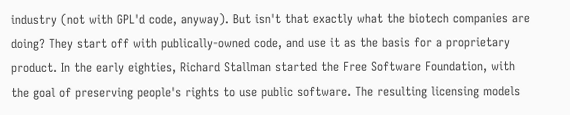industry (not with GPL'd code, anyway). But isn't that exactly what the biotech companies are doing? They start off with publically-owned code, and use it as the basis for a proprietary product. In the early eighties, Richard Stallman started the Free Software Foundation, with the goal of preserving people's rights to use public software. The resulting licensing models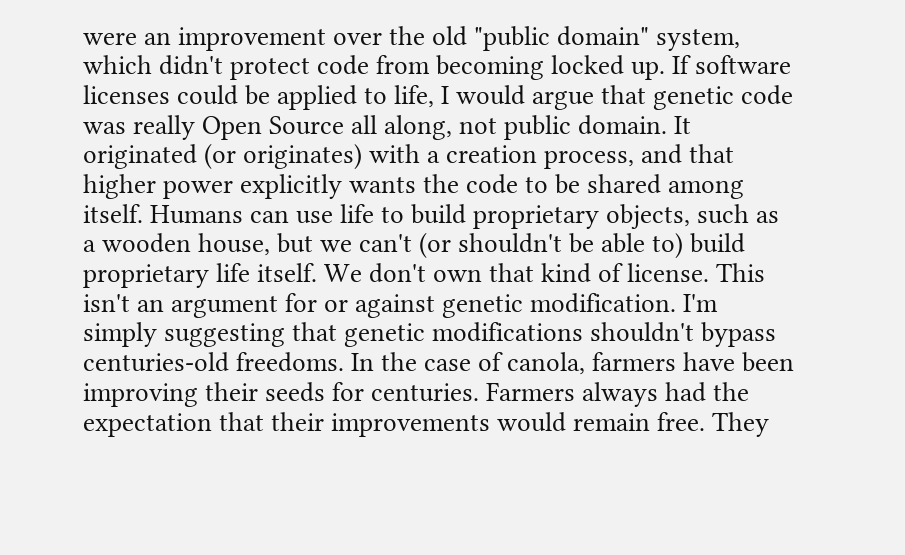were an improvement over the old "public domain" system, which didn't protect code from becoming locked up. If software licenses could be applied to life, I would argue that genetic code was really Open Source all along, not public domain. It originated (or originates) with a creation process, and that higher power explicitly wants the code to be shared among itself. Humans can use life to build proprietary objects, such as a wooden house, but we can't (or shouldn't be able to) build proprietary life itself. We don't own that kind of license. This isn't an argument for or against genetic modification. I'm simply suggesting that genetic modifications shouldn't bypass centuries-old freedoms. In the case of canola, farmers have been improving their seeds for centuries. Farmers always had the expectation that their improvements would remain free. They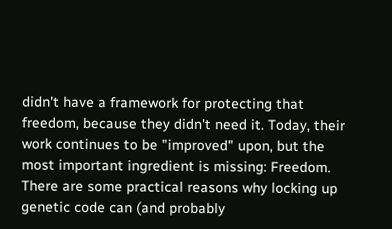didn't have a framework for protecting that freedom, because they didn't need it. Today, their work continues to be "improved" upon, but the most important ingredient is missing: Freedom. There are some practical reasons why locking up genetic code can (and probably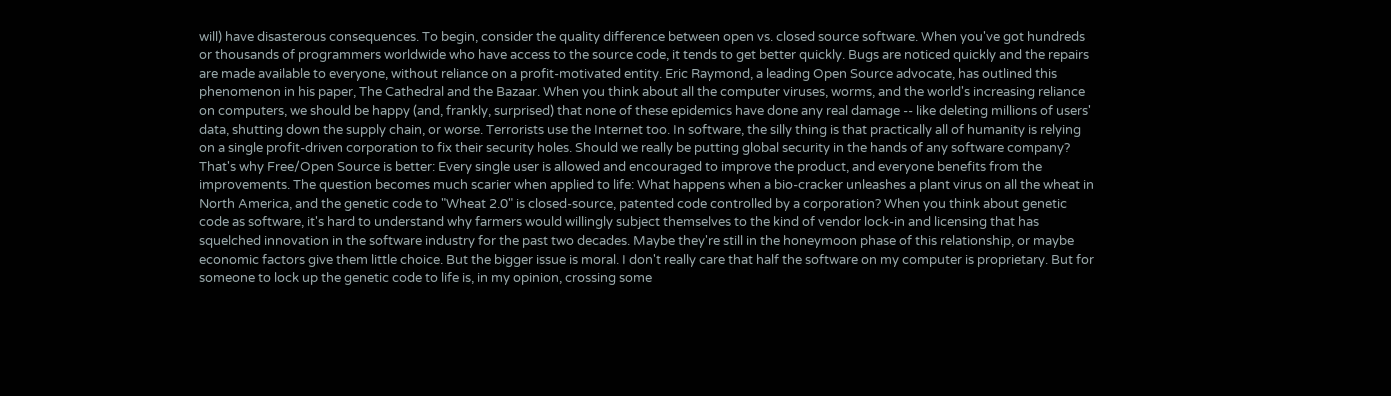will) have disasterous consequences. To begin, consider the quality difference between open vs. closed source software. When you've got hundreds or thousands of programmers worldwide who have access to the source code, it tends to get better quickly. Bugs are noticed quickly and the repairs are made available to everyone, without reliance on a profit-motivated entity. Eric Raymond, a leading Open Source advocate, has outlined this phenomenon in his paper, The Cathedral and the Bazaar. When you think about all the computer viruses, worms, and the world's increasing reliance on computers, we should be happy (and, frankly, surprised) that none of these epidemics have done any real damage -- like deleting millions of users' data, shutting down the supply chain, or worse. Terrorists use the Internet too. In software, the silly thing is that practically all of humanity is relying on a single profit-driven corporation to fix their security holes. Should we really be putting global security in the hands of any software company? That's why Free/Open Source is better: Every single user is allowed and encouraged to improve the product, and everyone benefits from the improvements. The question becomes much scarier when applied to life: What happens when a bio-cracker unleashes a plant virus on all the wheat in North America, and the genetic code to "Wheat 2.0" is closed-source, patented code controlled by a corporation? When you think about genetic code as software, it's hard to understand why farmers would willingly subject themselves to the kind of vendor lock-in and licensing that has squelched innovation in the software industry for the past two decades. Maybe they're still in the honeymoon phase of this relationship, or maybe economic factors give them little choice. But the bigger issue is moral. I don't really care that half the software on my computer is proprietary. But for someone to lock up the genetic code to life is, in my opinion, crossing some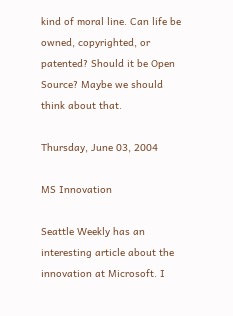kind of moral line. Can life be owned, copyrighted, or patented? Should it be Open Source? Maybe we should think about that.

Thursday, June 03, 2004

MS Innovation

Seattle Weekly has an interesting article about the innovation at Microsoft. I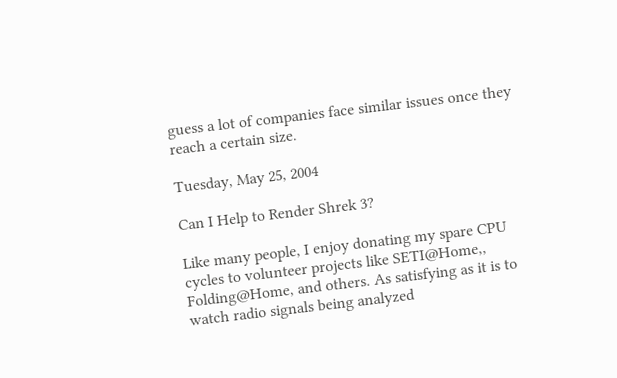guess a lot of companies face similar issues once they reach a certain size.

Tuesday, May 25, 2004

Can I Help to Render Shrek 3?

Like many people, I enjoy donating my spare CPU cycles to volunteer projects like SETI@Home,, Folding@Home, and others. As satisfying as it is to watch radio signals being analyzed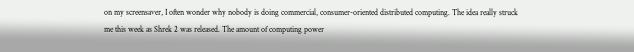on my screensaver, I often wonder why nobody is doing commercial, consumer-oriented distributed computing. The idea really struck me this week as Shrek 2 was released. The amount of computing power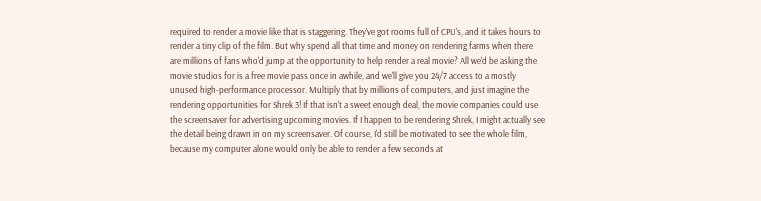required to render a movie like that is staggering. They've got rooms full of CPU's, and it takes hours to render a tiny clip of the film. But why spend all that time and money on rendering farms when there are millions of fans who'd jump at the opportunity to help render a real movie? All we'd be asking the movie studios for is a free movie pass once in awhile, and we'll give you 24/7 access to a mostly unused high-performance processor. Multiply that by millions of computers, and just imagine the rendering opportunities for Shrek 3! If that isn't a sweet enough deal, the movie companies could use the screensaver for advertising upcoming movies. If I happen to be rendering Shrek, I might actually see the detail being drawn in on my screensaver. Of course, I'd still be motivated to see the whole film, because my computer alone would only be able to render a few seconds at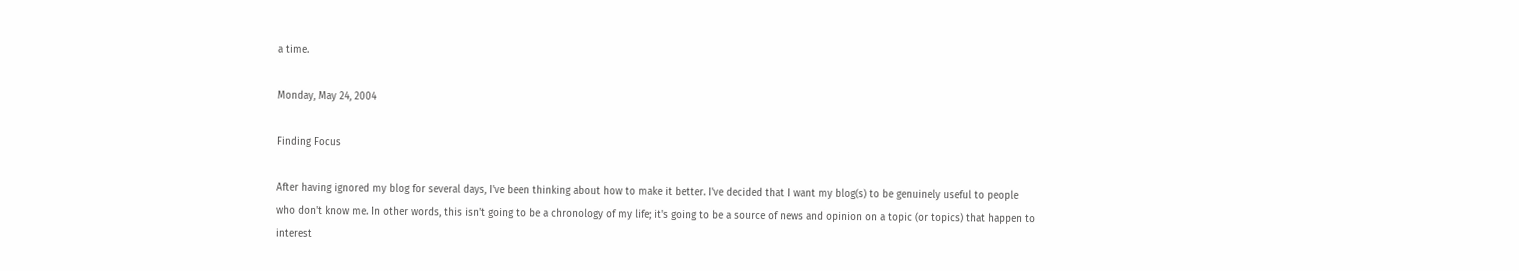a time.

Monday, May 24, 2004

Finding Focus

After having ignored my blog for several days, I've been thinking about how to make it better. I've decided that I want my blog(s) to be genuinely useful to people who don't know me. In other words, this isn't going to be a chronology of my life; it's going to be a source of news and opinion on a topic (or topics) that happen to interest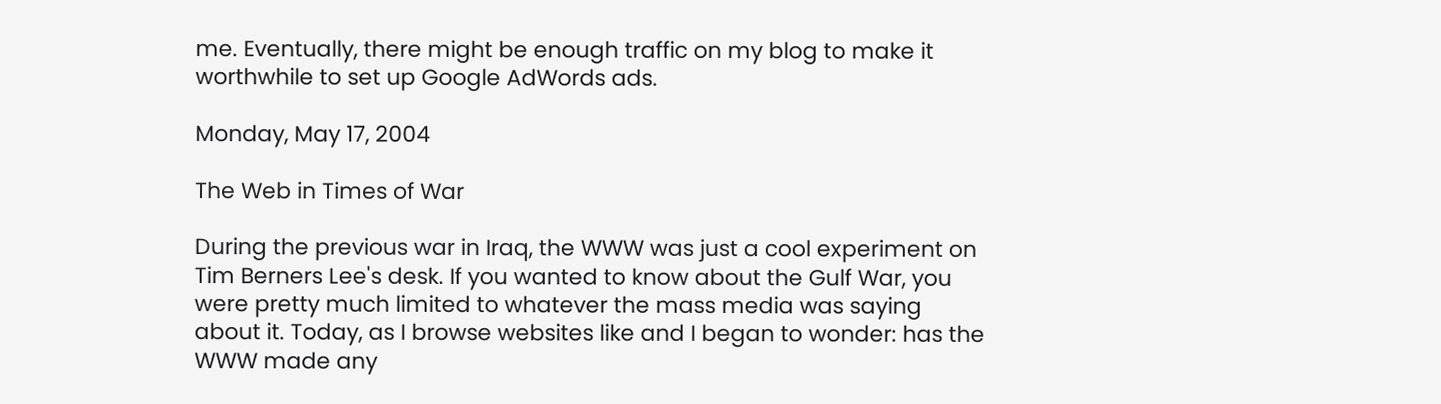me. Eventually, there might be enough traffic on my blog to make it worthwhile to set up Google AdWords ads.

Monday, May 17, 2004

The Web in Times of War

During the previous war in Iraq, the WWW was just a cool experiment on Tim Berners Lee's desk. If you wanted to know about the Gulf War, you were pretty much limited to whatever the mass media was saying about it. Today, as I browse websites like and I began to wonder: has the WWW made any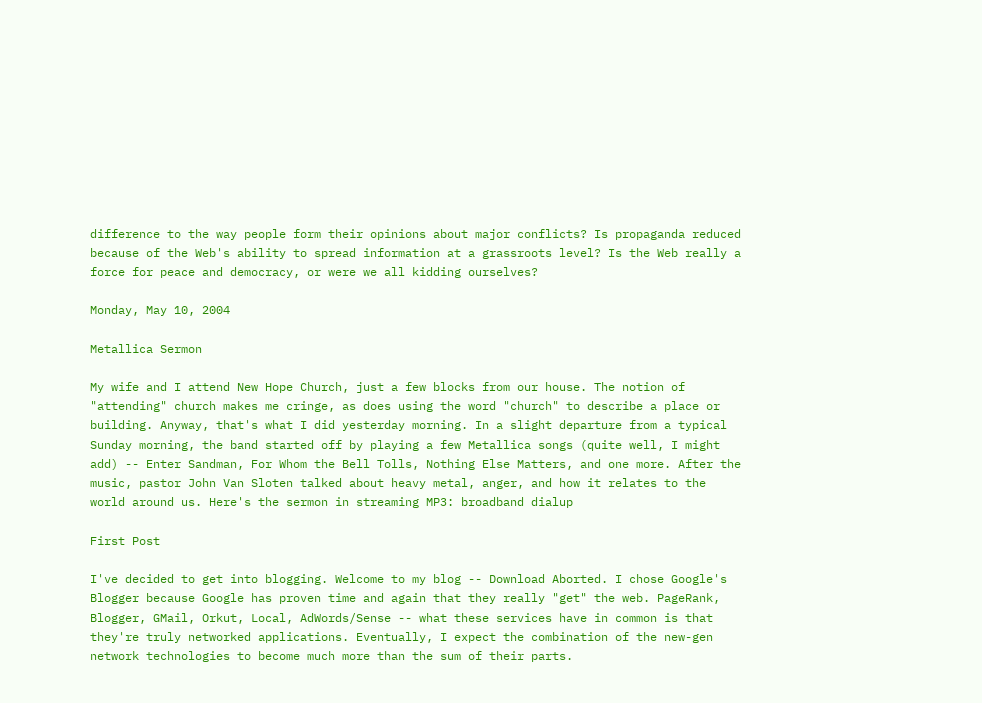difference to the way people form their opinions about major conflicts? Is propaganda reduced because of the Web's ability to spread information at a grassroots level? Is the Web really a force for peace and democracy, or were we all kidding ourselves?

Monday, May 10, 2004

Metallica Sermon

My wife and I attend New Hope Church, just a few blocks from our house. The notion of "attending" church makes me cringe, as does using the word "church" to describe a place or building. Anyway, that's what I did yesterday morning. In a slight departure from a typical Sunday morning, the band started off by playing a few Metallica songs (quite well, I might add) -- Enter Sandman, For Whom the Bell Tolls, Nothing Else Matters, and one more. After the music, pastor John Van Sloten talked about heavy metal, anger, and how it relates to the world around us. Here's the sermon in streaming MP3: broadband dialup

First Post

I've decided to get into blogging. Welcome to my blog -- Download Aborted. I chose Google's Blogger because Google has proven time and again that they really "get" the web. PageRank, Blogger, GMail, Orkut, Local, AdWords/Sense -- what these services have in common is that they're truly networked applications. Eventually, I expect the combination of the new-gen network technologies to become much more than the sum of their parts.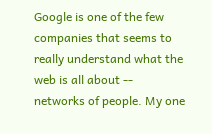Google is one of the few companies that seems to really understand what the web is all about -- networks of people. My one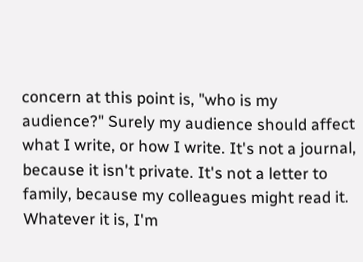concern at this point is, "who is my audience?" Surely my audience should affect what I write, or how I write. It's not a journal, because it isn't private. It's not a letter to family, because my colleagues might read it. Whatever it is, I'm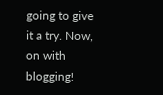going to give it a try. Now, on with blogging!